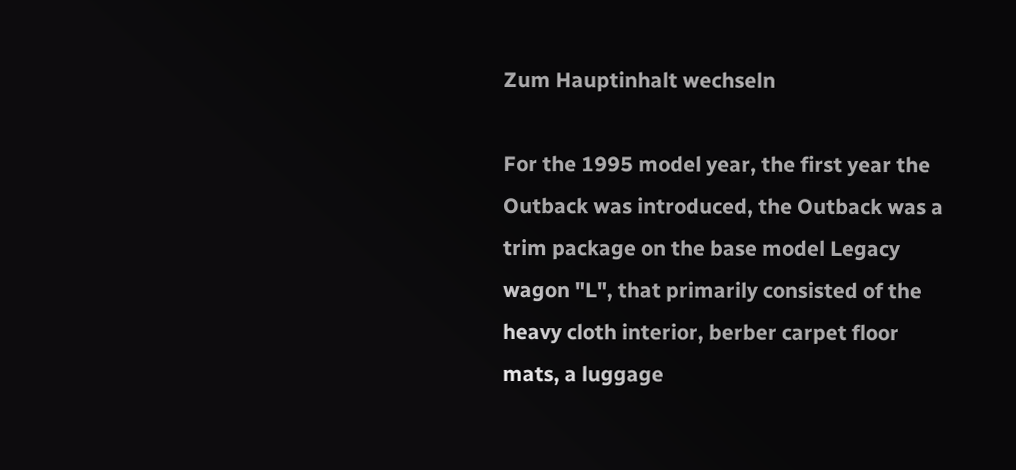Zum Hauptinhalt wechseln

For the 1995 model year, the first year the Outback was introduced, the Outback was a trim package on the base model Legacy wagon "L", that primarily consisted of the heavy cloth interior, berber carpet floor mats, a luggage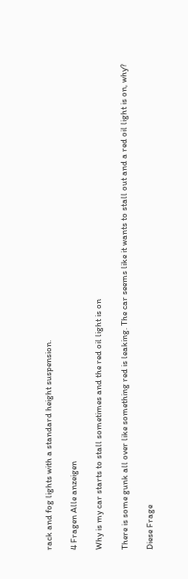rack and fog lights with a standard height suspension.

4 Fragen Alle anzeigen

Why is my car starts to stall sometimes and the red oil light is on

There is some gunk all over like something red is leaking. The car seems like it wants to stall out and a red oil light is on, why?

Diese Frage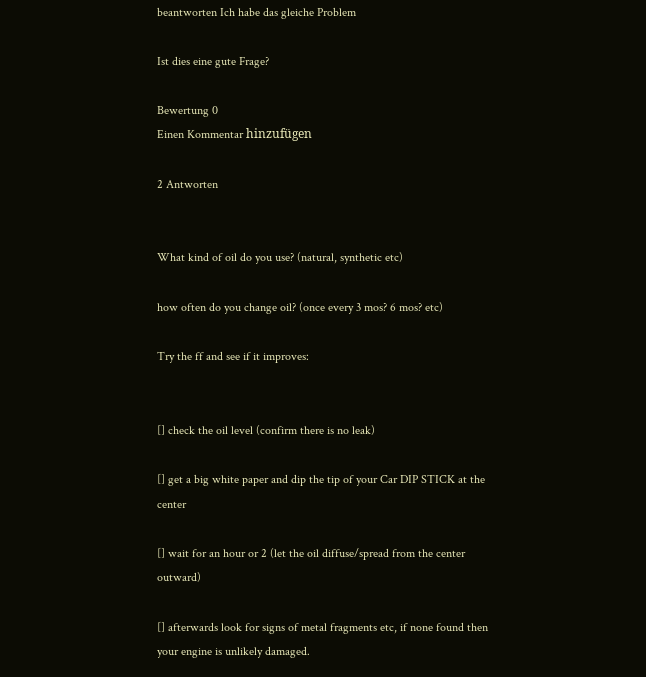beantworten Ich habe das gleiche Problem

Ist dies eine gute Frage?

Bewertung 0
Einen Kommentar hinzufügen

2 Antworten


What kind of oil do you use? (natural, synthetic etc)

how often do you change oil? (once every 3 mos? 6 mos? etc)

Try the ff and see if it improves:


[] check the oil level (confirm there is no leak)

[] get a big white paper and dip the tip of your Car DIP STICK at the center

[] wait for an hour or 2 (let the oil diffuse/spread from the center outward)

[] afterwards look for signs of metal fragments etc, if none found then your engine is unlikely damaged.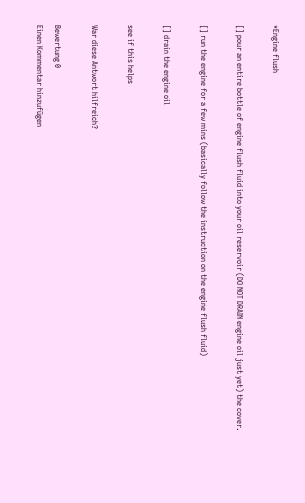*Engine flush

[] pour an entire bottle of engine flush fluid into your oil reservoir (DO NOT DRAIN engine oil just yet) the cover.

[] run the engine for a few mins (basically follow the instruction on the engine flush fluid)

[] drain the engine oil

see if this helps

War diese Antwort hilfreich?

Bewertung 0
Einen Kommentar hinzufügen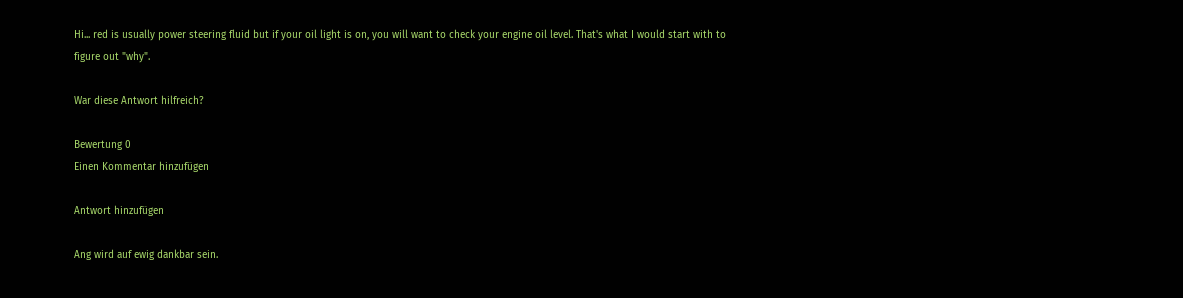Hi... red is usually power steering fluid but if your oil light is on, you will want to check your engine oil level. That's what I would start with to figure out "why".

War diese Antwort hilfreich?

Bewertung 0
Einen Kommentar hinzufügen

Antwort hinzufügen

Ang wird auf ewig dankbar sein.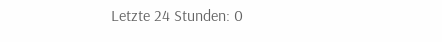Letzte 24 Stunden: 0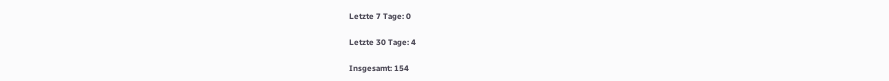Letzte 7 Tage: 0

Letzte 30 Tage: 4

Insgesamt: 154